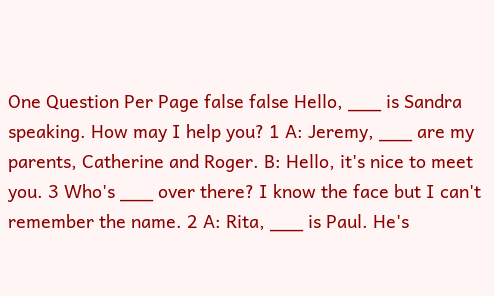One Question Per Page false false Hello, ___ is Sandra speaking. How may I help you? 1 A: Jeremy, ___ are my parents, Catherine and Roger. B: Hello, it's nice to meet you. 3 Who's ___ over there? I know the face but I can't remember the name. 2 A: Rita, ___ is Paul. He's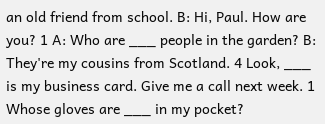an old friend from school. B: Hi, Paul. How are you? 1 A: Who are ___ people in the garden? B: They're my cousins from Scotland. 4 Look, ___ is my business card. Give me a call next week. 1 Whose gloves are ___ in my pocket?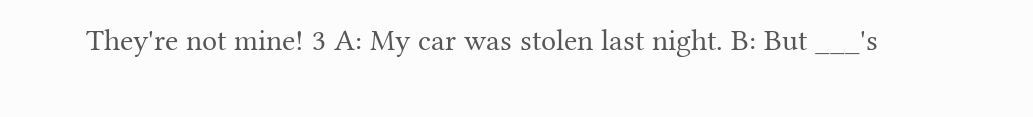They're not mine! 3 A: My car was stolen last night. B: But ___'s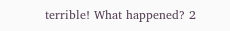terrible! What happened? 2